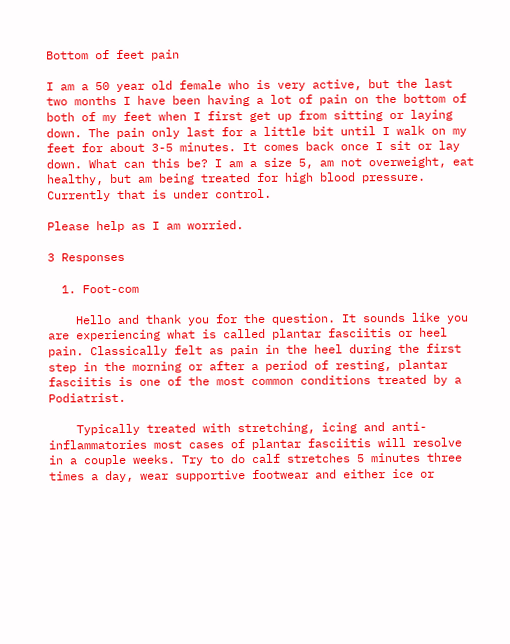Bottom of feet pain

I am a 50 year old female who is very active, but the last two months I have been having a lot of pain on the bottom of both of my feet when I first get up from sitting or laying down. The pain only last for a little bit until I walk on my feet for about 3-5 minutes. It comes back once I sit or lay down. What can this be? I am a size 5, am not overweight, eat healthy, but am being treated for high blood pressure. Currently that is under control.

Please help as I am worried.

3 Responses

  1. Foot-com

    Hello and thank you for the question. It sounds like you are experiencing what is called plantar fasciitis or heel pain. Classically felt as pain in the heel during the first step in the morning or after a period of resting, plantar fasciitis is one of the most common conditions treated by a Podiatrist.

    Typically treated with stretching, icing and anti-inflammatories most cases of plantar fasciitis will resolve in a couple weeks. Try to do calf stretches 5 minutes three times a day, wear supportive footwear and either ice or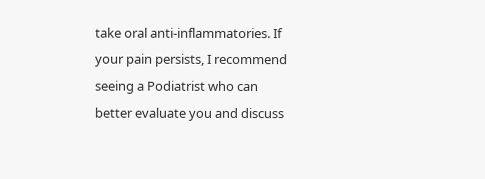take oral anti-inflammatories. If your pain persists, I recommend seeing a Podiatrist who can better evaluate you and discuss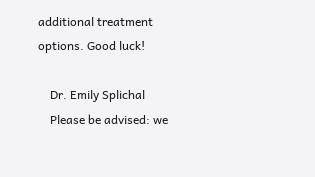additional treatment options. Good luck!

    Dr. Emily Splichal
    Please be advised: we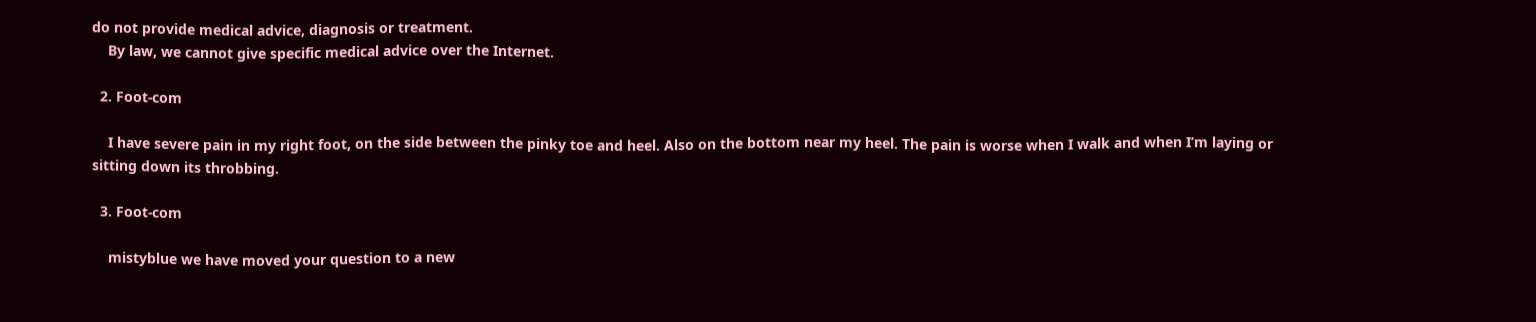do not provide medical advice, diagnosis or treatment.
    By law, we cannot give specific medical advice over the Internet.

  2. Foot-com

    I have severe pain in my right foot, on the side between the pinky toe and heel. Also on the bottom near my heel. The pain is worse when I walk and when I’m laying or sitting down its throbbing.

  3. Foot-com

    mistyblue we have moved your question to a new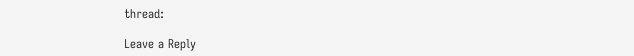thread:

Leave a Reply